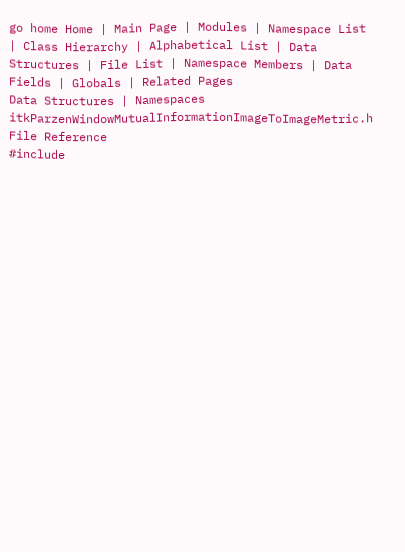go home Home | Main Page | Modules | Namespace List | Class Hierarchy | Alphabetical List | Data Structures | File List | Namespace Members | Data Fields | Globals | Related Pages
Data Structures | Namespaces
itkParzenWindowMutualInformationImageToImageMetric.h File Reference
#include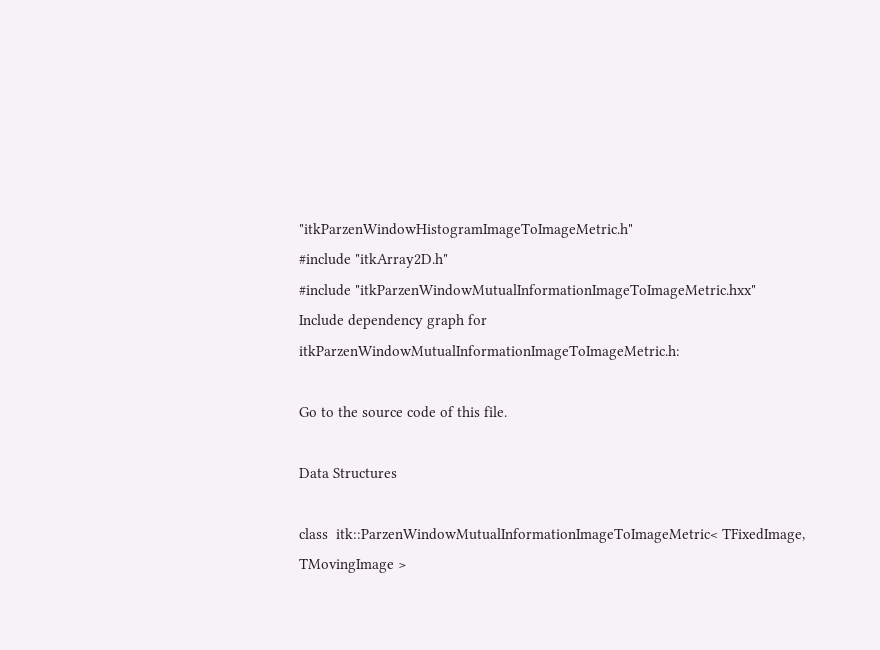"itkParzenWindowHistogramImageToImageMetric.h"
#include "itkArray2D.h"
#include "itkParzenWindowMutualInformationImageToImageMetric.hxx"
Include dependency graph for itkParzenWindowMutualInformationImageToImageMetric.h:

Go to the source code of this file.

Data Structures

class  itk::ParzenWindowMutualInformationImageToImageMetric< TFixedImage, TMovingImage >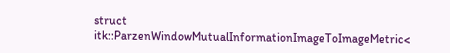struct  itk::ParzenWindowMutualInformationImageToImageMetric<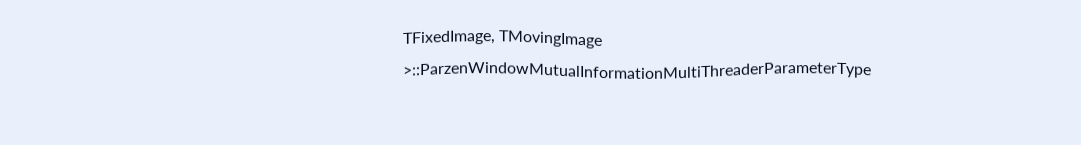TFixedImage, TMovingImage >::ParzenWindowMutualInformationMultiThreaderParameterType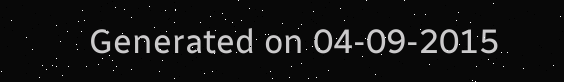Generated on 04-09-2015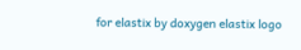for elastix by doxygen elastix logo